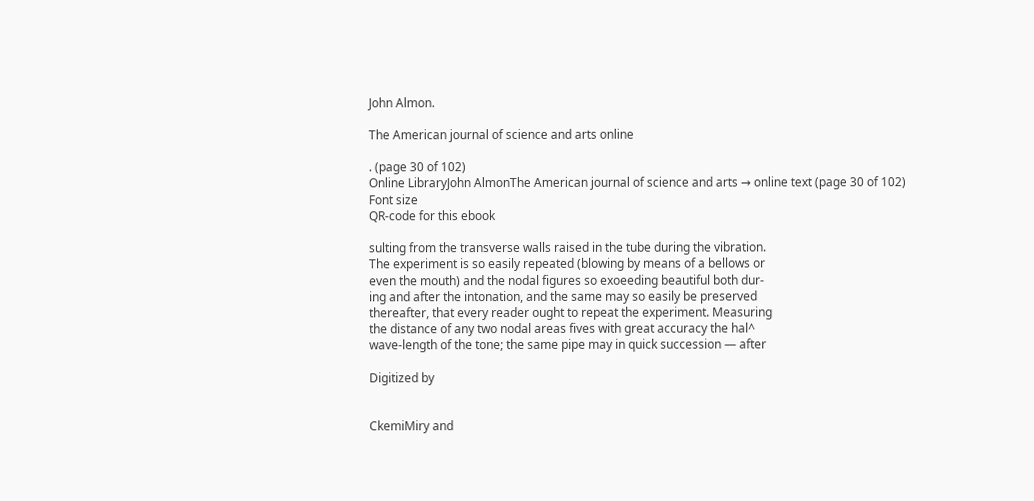John Almon.

The American journal of science and arts online

. (page 30 of 102)
Online LibraryJohn AlmonThe American journal of science and arts → online text (page 30 of 102)
Font size
QR-code for this ebook

sulting from the transverse walls raised in the tube during the vibration.
The experiment is so easily repeated (blowing by means of a bellows or
even the mouth) and the nodal figures so exoeeding beautiful both dur-
ing and after the intonation, and the same may so easily be preserved
thereafter, that every reader ought to repeat the experiment. Measuring
the distance of any two nodal areas fives with great accuracy the hal^
wave-length of the tone; the same pipe may in quick succession — after

Digitized by


CkemiMiry and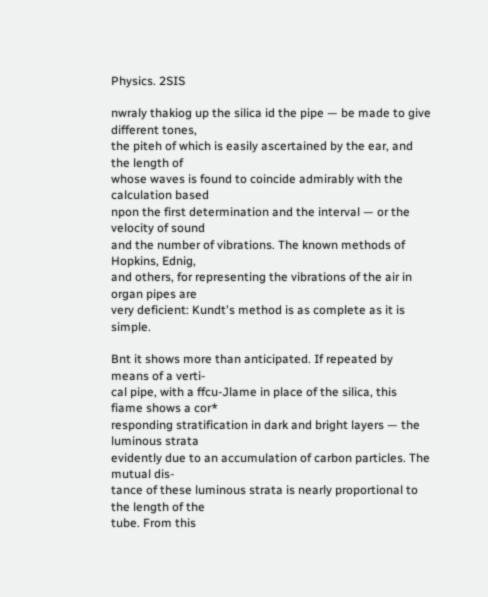Physics. 2SIS

nwraly thakiog up the silica id the pipe — be made to give different tones,
the piteh of which is easily ascertained by the ear, and the length of
whose waves is found to coincide admirably with the calculation based
npon the first determination and the interval — or the velocity of sound
and the number of vibrations. The known methods of Hopkins, Ednig,
and others, for representing the vibrations of the air in organ pipes are
very deficient: Kundt's method is as complete as it is simple.

Bnt it shows more than anticipated. If repeated by means of a verti-
cal pipe, with a ffcu-Jlame in place of the silica, this fiame shows a cor*
responding stratification in dark and bright layers — the luminous strata
evidently due to an accumulation of carbon particles. The mutual dis-
tance of these luminous strata is nearly proportional to the length of the
tube. From this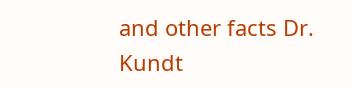and other facts Dr. Kundt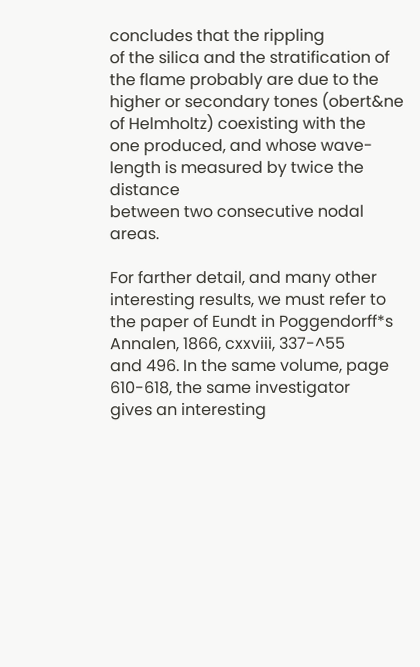concludes that the rippling
of the silica and the stratification of the flame probably are due to the
higher or secondary tones (obert&ne of Helmholtz) coexisting with the
one produced, and whose wave-length is measured by twice the distance
between two consecutive nodal areas.

For farther detail, and many other interesting results, we must refer to
the paper of Eundt in Poggendorff*s Annalen, 1866, cxxviii, 337-^55
and 496. In the same volume, page 610-618, the same investigator
gives an interesting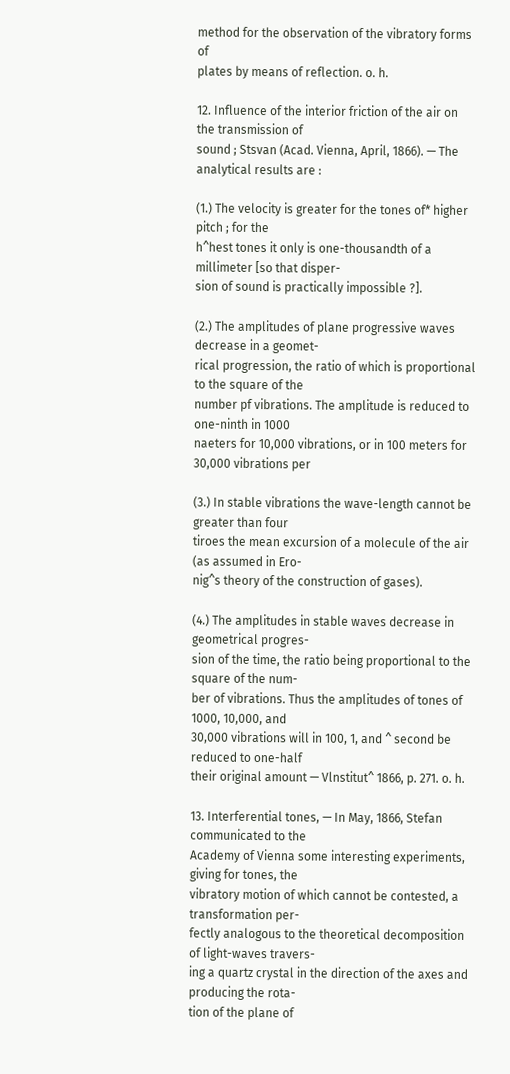method for the observation of the vibratory forms of
plates by means of reflection. o. h.

12. Influence of the interior friction of the air on the transmission of
sound ; Stsvan (Acad. Vienna, April, 1866). — The analytical results are :

(1.) The velocity is greater for the tones of* higher pitch ; for the
h^hest tones it only is one-thousandth of a millimeter [so that disper-
sion of sound is practically impossible ?].

(2.) The amplitudes of plane progressive waves decrease in a geomet-
rical progression, the ratio of which is proportional to the square of the
number pf vibrations. The amplitude is reduced to one-ninth in 1000
naeters for 10,000 vibrations, or in 100 meters for 30,000 vibrations per

(3.) In stable vibrations the wave-length cannot be greater than four
tiroes the mean excursion of a molecule of the air (as assumed in Ero-
nig^s theory of the construction of gases).

(4.) The amplitudes in stable waves decrease in geometrical progres-
sion of the time, the ratio being proportional to the square of the num-
ber of vibrations. Thus the amplitudes of tones of 1000, 10,000, and
30,000 vibrations will in 100, 1, and ^ second be reduced to one-half
their original amount — Vlnstitut^ 1866, p. 271. o. h.

13. Interferential tones, — In May, 1866, Stefan communicated to the
Academy of Vienna some interesting experiments, giving for tones, the
vibratory motion of which cannot be contested, a transformation per-
fectly analogous to the theoretical decomposition of light-waves travers-
ing a quartz crystal in the direction of the axes and producing the rota-
tion of the plane of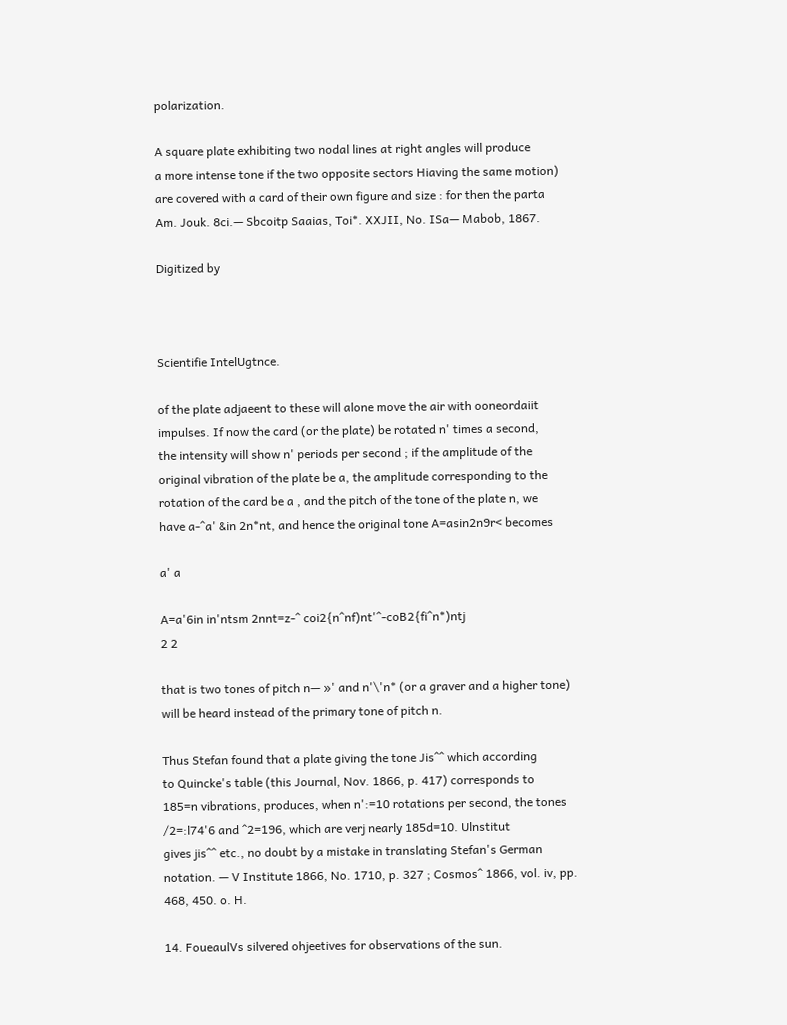polarization.

A square plate exhibiting two nodal lines at right angles will produce
a more intense tone if the two opposite sectors Hiaving the same motion)
are covered with a card of their own figure and size : for then the parta
Am. Jouk. 8ci.— Sbcoitp Saaias, Toi*. XXJII, No. ISa— Mabob, 1867.

Digitized by



Scientifie IntelUgtnce.

of the plate adjaeent to these will alone move the air with ooneordaiit
impulses. If now the card (or the plate) be rotated n' times a second,
the intensity will show n' periods per second ; if the amplitude of the
original vibration of the plate be a, the amplitude corresponding to the
rotation of the card be a , and the pitch of the tone of the plate n, we
have a-^a' &in 2n*nt, and hence the original tone A=asin2n9r< becomes

a' a

A=a'6in in'ntsm 2nnt=z-^ coi2{n^nf)nt'^-coB2{fi^n*)ntj
2 2

that is two tones of pitch n— »' and n'\'n* (or a graver and a higher tone)
will be heard instead of the primary tone of pitch n.

Thus Stefan found that a plate giving the tone Jis^^ which according
to Quincke's table (this Journal, Nov. 1866, p. 417) corresponds to
185=n vibrations, produces, when n':=10 rotations per second, the tones
/2=:l74'6 and ^2=196, which are verj nearly 185d=10. Ulnstitut
gives jis^^ etc., no doubt by a mistake in translating Stefan's German
notation. — V Institute 1866, No. 1710, p. 327 ; Cosmos^ 1866, vol. iv, pp.
468, 450. o. H.

14. FoueaulVs silvered ohjeetives for observations of the sun.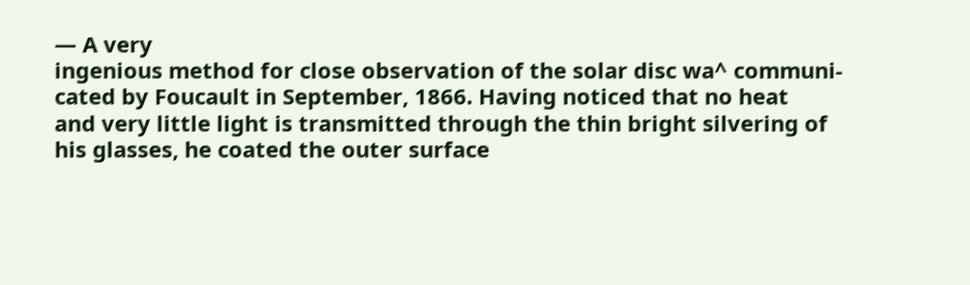— A very
ingenious method for close observation of the solar disc wa^ communi-
cated by Foucault in September, 1866. Having noticed that no heat
and very little light is transmitted through the thin bright silvering of
his glasses, he coated the outer surface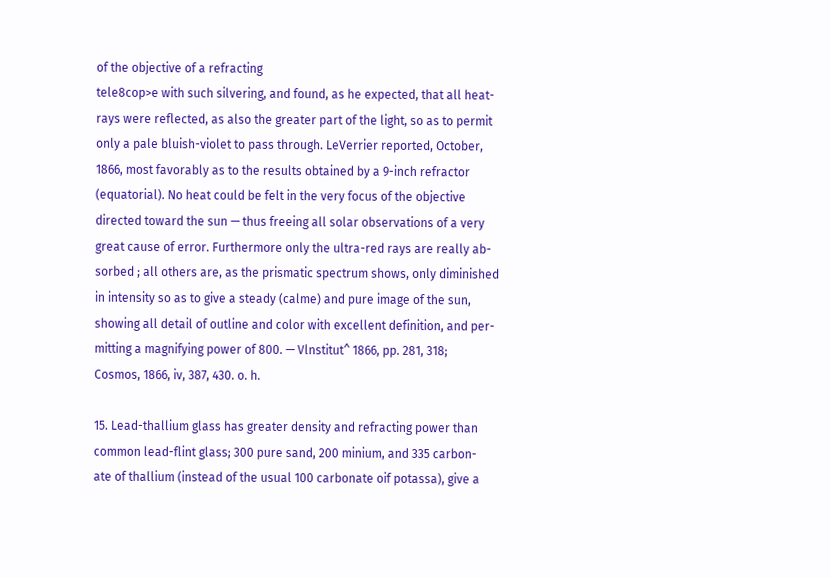of the objective of a refracting
tele8cop>e with such silvering, and found, as he expected, that all heat-
rays were reflected, as also the greater part of the light, so as to permit
only a pale bluish-violet to pass through. LeVerrier reported, October,
1866, most favorably as to the results obtained by a 9-inch refractor
(equatorial). No heat could be felt in the very focus of the objective
directed toward the sun — thus freeing all solar observations of a very
great cause of error. Furthermore only the ultra-red rays are really ab-
sorbed ; all others are, as the prismatic spectrum shows, only diminished
in intensity so as to give a steady (calme) and pure image of the sun,
showing all detail of outline and color with excellent definition, and per-
mitting a magnifying power of 800. — Vlnstitut^ 1866, pp. 281, 318;
Cosmos, 1866, iv, 387, 430. o. h.

15. Lead-thallium glass has greater density and refracting power than
common lead-flint glass; 300 pure sand, 200 minium, and 335 carbon-
ate of thallium (instead of the usual 100 carbonate oif potassa), give a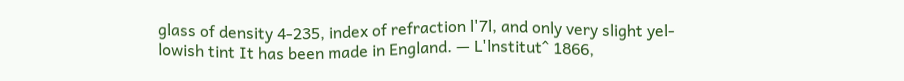glass of density 4-235, index of refraction l'7l, and only very slight yel-
lowish tint It has been made in England. — L'lnstitut^ 1866,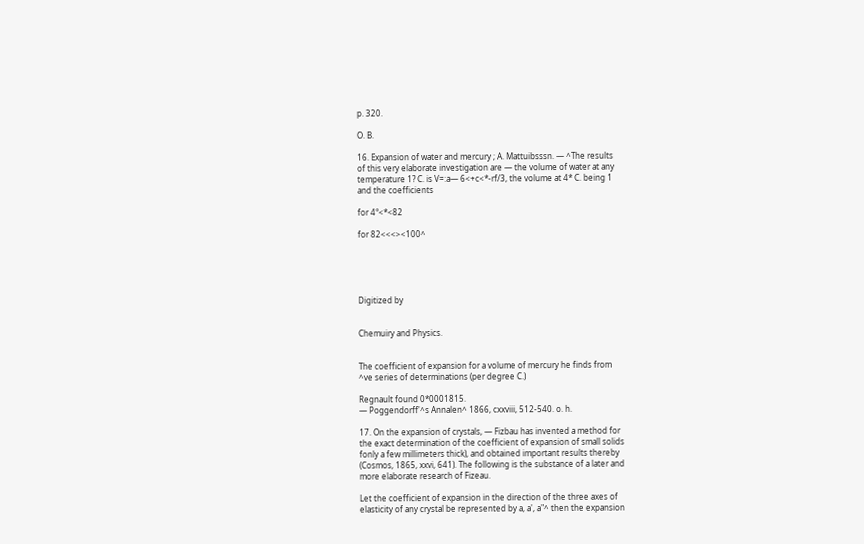p. 320.

O. B.

16. Expansion of water and mercury ; A. Mattuibsssn. — ^The results
of this very elaborate investigation are — the volume of water at any
temperature 1? C. is V=:a— 6<+c<*-rf/3, the volume at 4* C. being 1
and the coefficients

for 4°<*<82

for 82<<<><100^





Digitized by


Chemuiry and Physics.


The coefficient of expansion for a volume of mercury he finds from
^ve series of determinations (per degree C.)

Regnault found 0*0001815.
— Poggendorff'^s Annalen^ 1866, cxxviii, 512-540. o. h.

17. On the expansion of crystals, — Fizbau has invented a method for
the exact determination of the coefficient of expansion of small solids
fonly a few millimeters thick), and obtained important results thereby
(Cosmos, 1865, xxvi, 641). The following is the substance of a later and
more elaborate research of Fizeau.

Let the coefficient of expansion in the direction of the three axes of
elasticity of any crystal be represented by a, a', a"^ then the expansion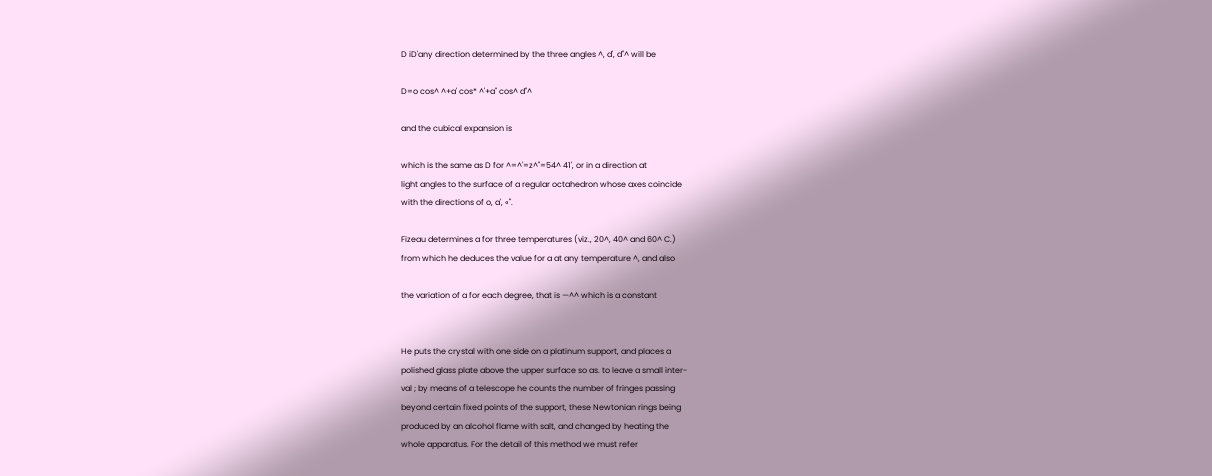D iD'any direction determined by the three angles ^, d', d"^ will be

D=o cos^ ^+a' cos* ^'+a" cos^ d"^

and the cubical expansion is

which is the same as D for ^=^'=z^"=54^ 41', or in a direction at
light angles to the surface of a regular octahedron whose axes coincide
with the directions of o, a', «".

Fizeau determines a for three temperatures (viz., 20^, 40^ and 60^ C.)
from which he deduces the value for a at any temperature ^, and also

the variation of a for each degree, that is —^^ which is a constant


He puts the crystal with one side on a platinum support, and places a
polished glass plate above the upper surface so as. to leave a small inter-
val ; by means of a telescope he counts the number of fringes passing
beyond certain fixed points of the support, these Newtonian rings being
produced by an alcohol flame with salt, and changed by heating the
whole apparatus. For the detail of this method we must refer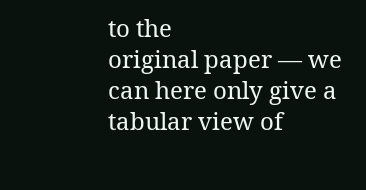to the
original paper — we can here only give a tabular view of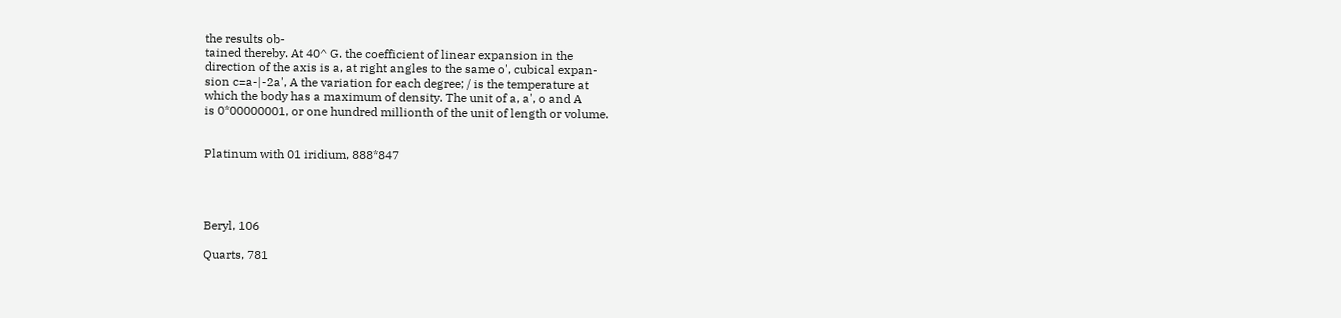the results ob-
tained thereby. At 40^ G. the coefficient of linear expansion in the
direction of the axis is a, at right angles to the same o', cubical expan-
sion c=a-|-2a', A the variation for each degree; / is the temperature at
which the body has a maximum of density. The unit of a, a', o and A
is 0*00000001, or one hundred millionth of the unit of length or volume.


Platinum with 01 iridium, 888*847




Beryl, 106

Quarts, 781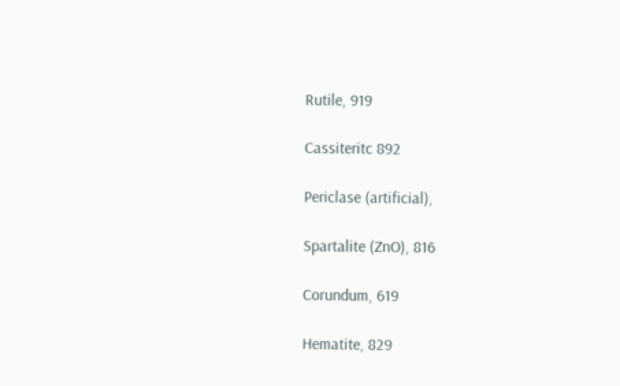Rutile, 919

Cassiteritc 892

Periclase (artificial),

Spartalite (ZnO), 816

Corundum, 619

Hematite, 829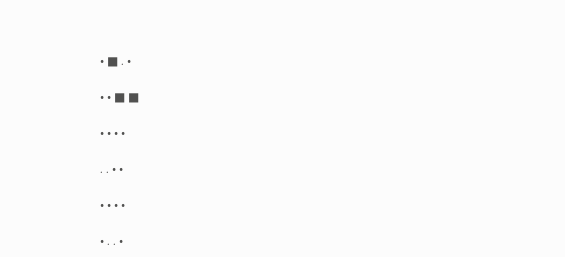• ■ . •

• • ■ ■

• • • •

. . • •

• • • •

• . . •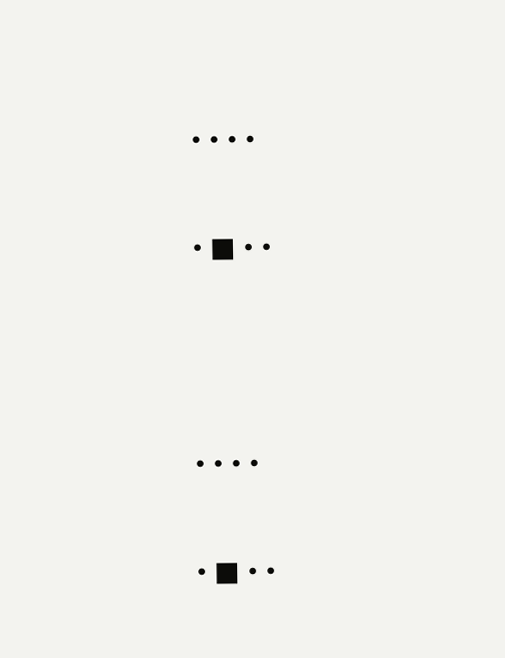• • • •

• ■ • •



• • • •

• ■ • •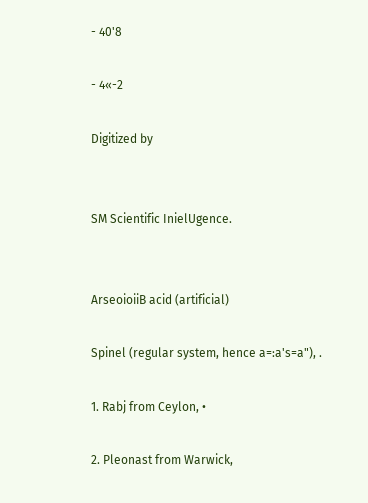- 40'8

- 4«-2

Digitized by


SM Scientific InielUgence.


ArseoioiiB acid (artificial)

Spinel (regular system, hence a=:a's=a"), .

1. Rabj from Ceylon, •

2. Pleonast from Warwick,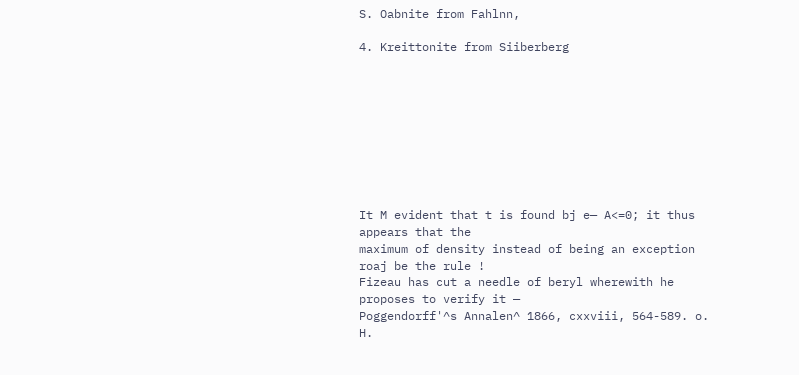S. Oabnite from Fahlnn,

4. Kreittonite from Siiberberg









It M evident that t is found bj e— A<=0; it thus appears that the
maximum of density instead of being an exception roaj be the rule !
Fizeau has cut a needle of beryl wherewith he proposes to verify it —
Poggendorff'^s Annalen^ 1866, cxxviii, 564-589. o. H.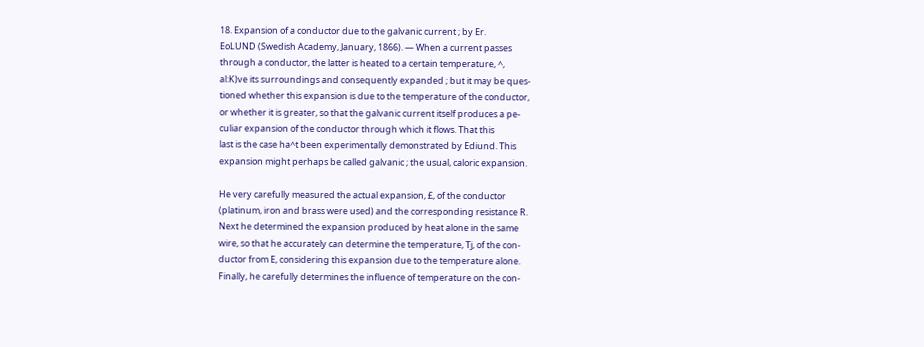18. Expansion of a conductor due to the galvanic current ; by Er.
EoLUND (Swedish Academy, January, 1866). — When a current passes
through a conductor, the latter is heated to a certain temperature, ^,
al:K)ve its surroundings and consequently expanded ; but it may be ques-
tioned whether this expansion is due to the temperature of the conductor,
or whether it is greater, so that the galvanic current itself produces a pe-
culiar expansion of the conductor through which it flows. That this
last is the case ha^t been experimentally demonstrated by Ediund. This
expansion might perhaps be called galvanic ; the usual, caloric expansion.

He very carefully measured the actual expansion, £, of the conductor
(platinum, iron and brass were used) and the corresponding resistance R.
Next he determined the expansion produced by heat alone in the same
wire, so that he accurately can determine the temperature, Tj, of the con-
ductor from E, considering this expansion due to the temperature alone.
Finally, he carefully determines the influence of temperature on the con-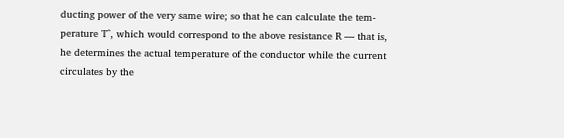ducting power of the very same wire; so that he can calculate the tem-
perature T^, which would correspond to the above resistance R — that is,
he determines the actual temperature of the conductor while the current
circulates by the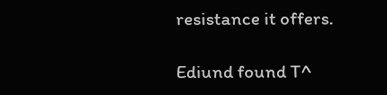resistance it offers.

Ediund found T^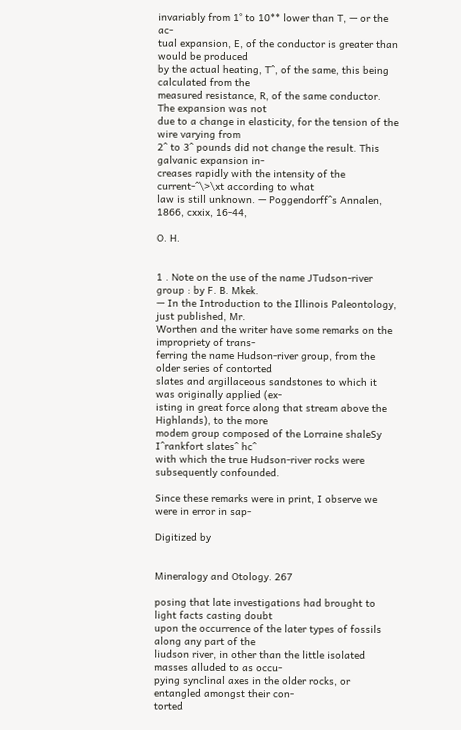invariably from 1° to 10** lower than T, — or the ac-
tual expansion, E, of the conductor is greater than would be produced
by the actual heating, T^, of the same, this being calculated from the
measured resistance, R, of the same conductor. The expansion was not
due to a change in elasticity, for the tension of the wire varying from
2^ to 3^ pounds did not change the result. This galvanic expansion in-
creases rapidly with the intensity of the current-^\>\xt according to what
law is still unknown. — Poggendorff^s Annalen, 1866, cxxix, 16-44,

O. H.


1 . Note on the use of the name JTudson-river group : by F. B. Mkek.
— In the Introduction to the Illinois Paleontology, just published, Mr.
Worthen and the writer have some remarks on the impropriety of trans-
ferring the name Hudson-river group, from the older series of contorted
slates and argillaceous sandstones to which it was originally applied (ex-
isting in great force along that stream above the Highlands), to the more
modem group composed of the Lorraine shaleSy I^rankfort slates^ hc^
with which the true Hudson-river rocks were subsequently confounded.

Since these remarks were in print, I observe we were in error in sap-

Digitized by


Mineralogy and Otology. 267

posing that late investigations had brought to light facts casting doubt
upon the occurrence of the later types of fossils along any part of the
liudson river, in other than the little isolated masses alluded to as occu-
pying synclinal axes in the older rocks, or entangled amongst their con-
torted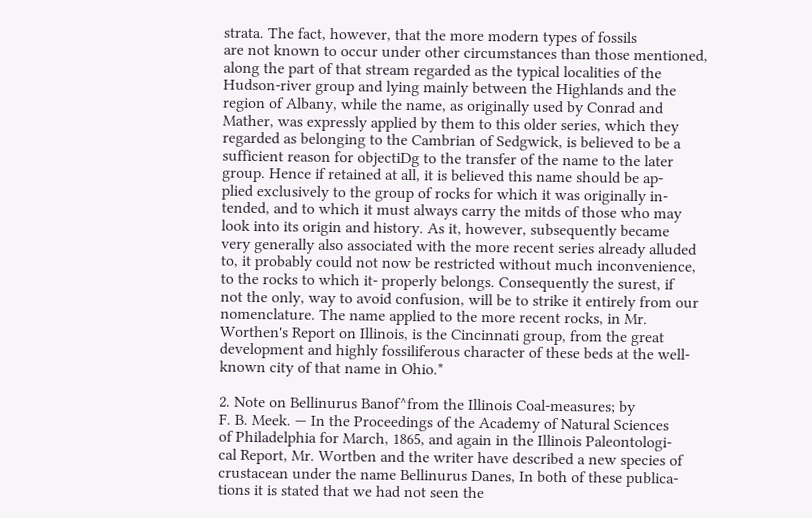strata. The fact, however, that the more modern types of fossils
are not known to occur under other circumstances than those mentioned,
along the part of that stream regarded as the typical localities of the
Hudson-river group and lying mainly between the Highlands and the
region of Albany, while the name, as originally used by Conrad and
Mather, was expressly applied by them to this older series, which they
regarded as belonging to the Cambrian of Sedgwick, is believed to be a
sufficient reason for objectiDg to the transfer of the name to the later
group. Hence if retained at all, it is believed this name should be ap-
plied exclusively to the group of rocks for which it was originally in-
tended, and to which it must always carry the mitds of those who may
look into its origin and history. As it, however, subsequently became
very generally also associated with the more recent series already alluded
to, it probably could not now be restricted without much inconvenience,
to the rocks to which it- properly belongs. Consequently the surest, if
not the only, way to avoid confusion, will be to strike it entirely from our
nomenclature. The name applied to the more recent rocks, in Mr.
Worthen's Report on Illinois, is the Cincinnati group, from the great
development and highly fossiliferous character of these beds at the well-
known city of that name in Ohio.*

2. Note on Bellinurus Banof^from the Illinois Coal-measures; by
F. B. Meek. — In the Proceedings of the Academy of Natural Sciences
of Philadelphia for March, 1865, and again in the Illinois Paleontologi-
cal Report, Mr. Wortben and the writer have described a new species of
crustacean under the name Bellinurus Danes, In both of these publica-
tions it is stated that we had not seen the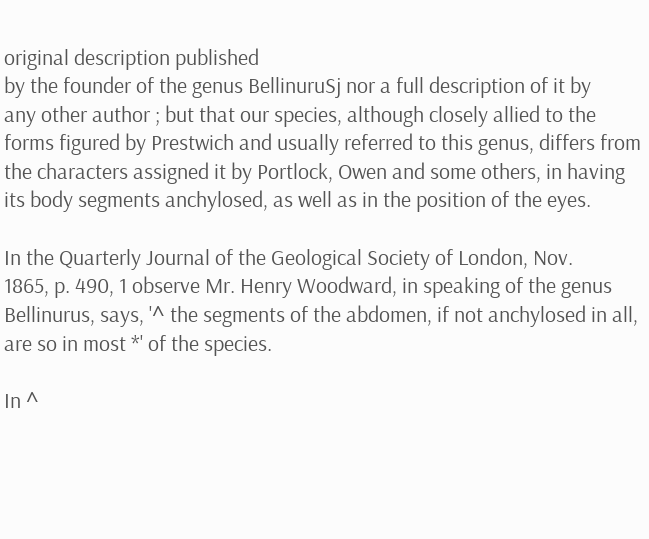original description published
by the founder of the genus BellinuruSj nor a full description of it by
any other author ; but that our species, although closely allied to the
forms figured by Prestwich and usually referred to this genus, differs from
the characters assigned it by Portlock, Owen and some others, in having
its body segments anchylosed, as well as in the position of the eyes.

In the Quarterly Journal of the Geological Society of London, Nov.
1865, p. 490, 1 observe Mr. Henry Woodward, in speaking of the genus
Bellinurus, says, '^ the segments of the abdomen, if not anchylosed in all,
are so in most *' of the species.

In ^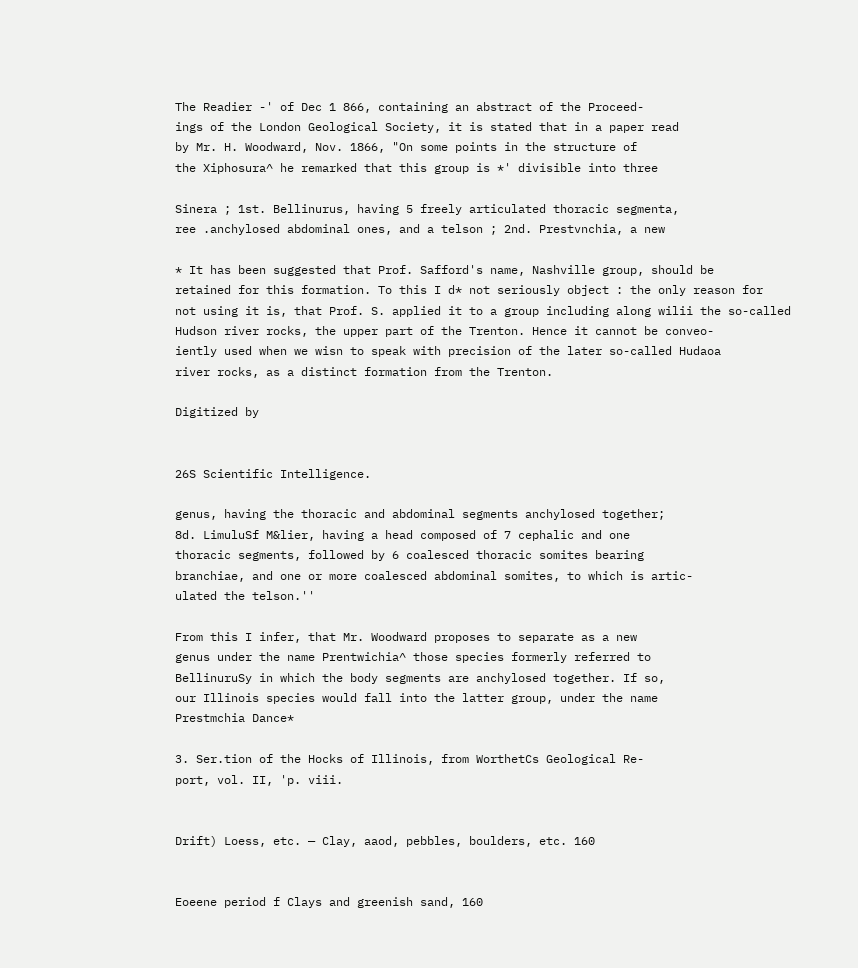The Readier -' of Dec 1 866, containing an abstract of the Proceed-
ings of the London Geological Society, it is stated that in a paper read
by Mr. H. Woodward, Nov. 1866, "On some points in the structure of
the Xiphosura^ he remarked that this group is *' divisible into three

Sinera ; 1st. Bellinurus, having 5 freely articulated thoracic segmenta,
ree .anchylosed abdominal ones, and a telson ; 2nd. Prestvnchia, a new

* It has been suggested that Prof. Safford's name, Nashville group, should be
retained for this formation. To this I d* not seriously object : the only reason for
not using it is, that Prof. S. applied it to a group including along wilii the so-called
Hudson river rocks, the upper part of the Trenton. Hence it cannot be conveo-
iently used when we wisn to speak with precision of the later so-called Hudaoa
river rocks, as a distinct formation from the Trenton.

Digitized by


26S Scientific Intelligence.

genus, having the thoracic and abdominal segments anchylosed together;
8d. LimuluSf M&lier, having a head composed of 7 cephalic and one
thoracic segments, followed by 6 coalesced thoracic somites bearing
branchiae, and one or more coalesced abdominal somites, to which is artic-
ulated the telson.''

From this I infer, that Mr. Woodward proposes to separate as a new
genus under the name Prentwichia^ those species formerly referred to
BellinuruSy in which the body segments are anchylosed together. If so,
our Illinois species would fall into the latter group, under the name
Prestmchia Dance*

3. Ser.tion of the Hocks of Illinois, from WorthetCs Geological Re-
port, vol. II, 'p. viii.


Drift) Loess, etc. — Clay, aaod, pebbles, boulders, etc. 160


Eoeene period f Clays and greenish sand, 160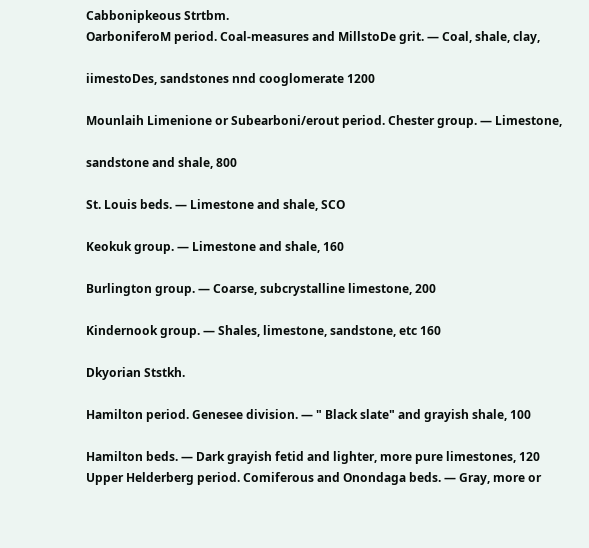Cabbonipkeous Strtbm.
OarboniferoM period. Coal-measures and MillstoDe grit. — Coal, shale, clay,

iimestoDes, sandstones nnd cooglomerate 1200

Mounlaih Limenione or Subearboni/erout period. Chester group. — Limestone,

sandstone and shale, 800

St. Louis beds. — Limestone and shale, SCO

Keokuk group. — Limestone and shale, 160

Burlington group. — Coarse, subcrystalline limestone, 200

Kindernook group. — Shales, limestone, sandstone, etc 160

Dkyorian Ststkh.

Hamilton period. Genesee division. — " Black slate" and grayish shale, 100

Hamilton beds. — Dark grayish fetid and lighter, more pure limestones, 120
Upper Helderberg period. Comiferous and Onondaga beds. — Gray, more or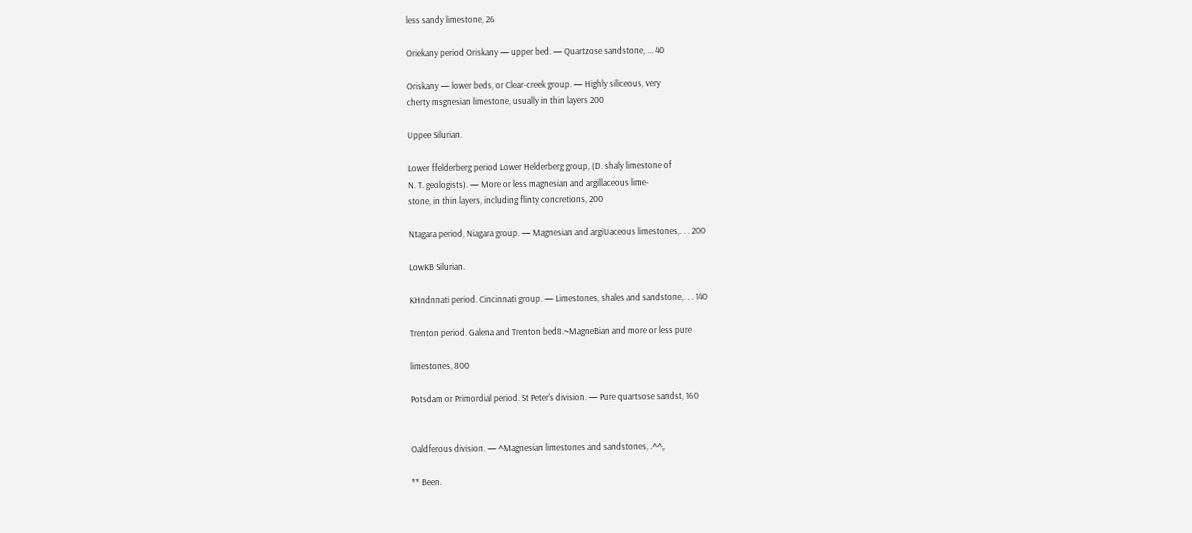less sandy limestone, 26

Oriekany period Oriskany — upper bed. — Quartzose sandstone, ... 40

Oriskany — lower beds, or Clear-creek group. — Highly siliceous, very
cherty msgnesian limestone, usually in thin layers 200

Uppee Silurian.

Lower ffelderberg period Lower Helderberg group, (D. shaly limestone of
N. T. geologists). — More or less magnesian and argillaceous lime-
stone, in thin layers, including flinty concretions, 200

Ntagara period, Niagara group. — Magnesian and argiUaceous limestones,. . . 200

LowKB Silurian.

KHndnnati period. Cincinnati group. — Limestones, shales and sandstone,. . . 140

Trenton period. Galena and Trenton bed8.~MagneBian and more or less pure

limestones, 800

Potsdam or Primordial period. St Peter's division. — Pure quartsose sandst, 160


Oaldferous division. — ^Magnesian limestones and sandstones, .^^„

** Been.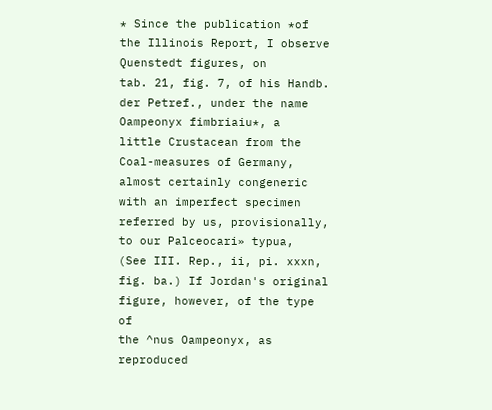* Since the publication *of the Illinois Report, I observe Quenstedt figures, on
tab. 21, fig. 7, of his Handb. der Petref., under the name Oampeonyx fimbriaiu*, a
little Crustacean from the Coal-measures of Germany, almost certainly congeneric
with an imperfect specimen referred by us, provisionally, to our Palceocari» typua,
(See III. Rep., ii, pi. xxxn, fig. ba.) If Jordan's original figure, however, of the type of
the ^nus Oampeonyx, as reproduced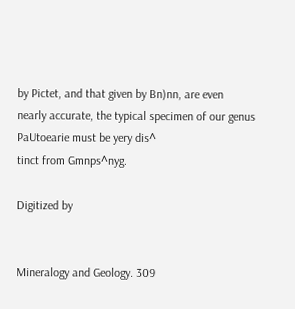by Pictet, and that given by Bn)nn, are even
nearly accurate, the typical specimen of our genus PaUtoearie must be yery dis^
tinct from Gmnps^nyg.

Digitized by


Mineralogy and Geology. 309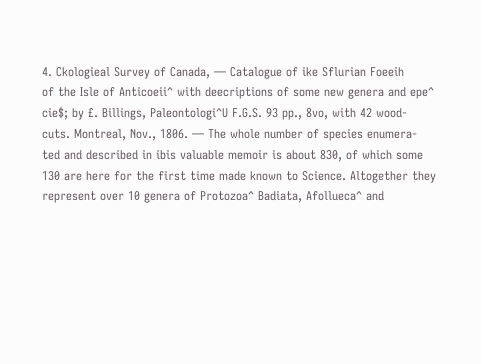4. Ckologieal Survey of Canada, — Catalogue of ike Sflurian Foeeih
of the Isle of Anticoeii^ with deecriptions of some new genera and epe^
cie$; by £. Billings, Paleontologi^U F.G.S. 93 pp., 8vo, with 42 wood-
cuts. Montreal, Nov., 1806. — The whole number of species enumera-
ted and described in ibis valuable memoir is about 830, of which some
130 are here for the first time made known to Science. Altogether they
represent over 10 genera of Protozoa^ Badiata, Afollueca^ and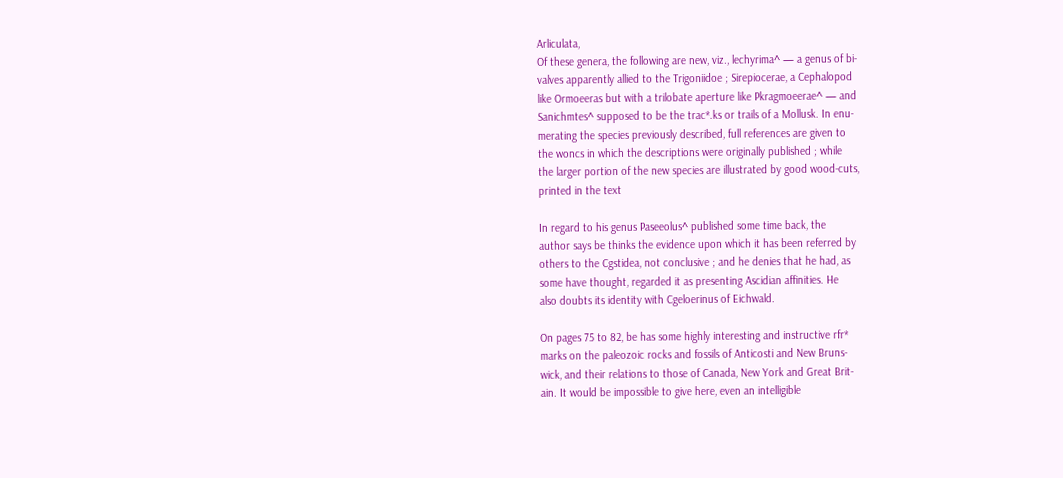Arliculata,
Of these genera, the following are new, viz., lechyrima^ — a genus of bi-
valves apparently allied to the Trigoniidoe ; Sirepiocerae, a Cephalopod
like Ormoeeras but with a trilobate aperture like Pkragmoeerae^ — and
Sanichmtes^ supposed to be the trac*.ks or trails of a Mollusk. In enu-
merating the species previously described, full references are given to
the woncs in which the descriptions were originally published ; while
the larger portion of the new species are illustrated by good wood-cuts,
printed in the text

In regard to his genus Paseeolus^ published some time back, the
author says be thinks the evidence upon which it has been referred by
others to the Cgstidea, not conclusive ; and he denies that he had, as
some have thought, regarded it as presenting Ascidian affinities. He
also doubts its identity with Cgeloerinus of Eichwald.

On pages 75 to 82, be has some highly interesting and instructive rfr*
marks on the paleozoic rocks and fossils of Anticosti and New Bruns-
wick, and their relations to those of Canada, New York and Great Brit-
ain. It would be impossible to give here, even an intelligible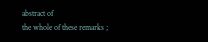abstract of
the whole of these remarks ;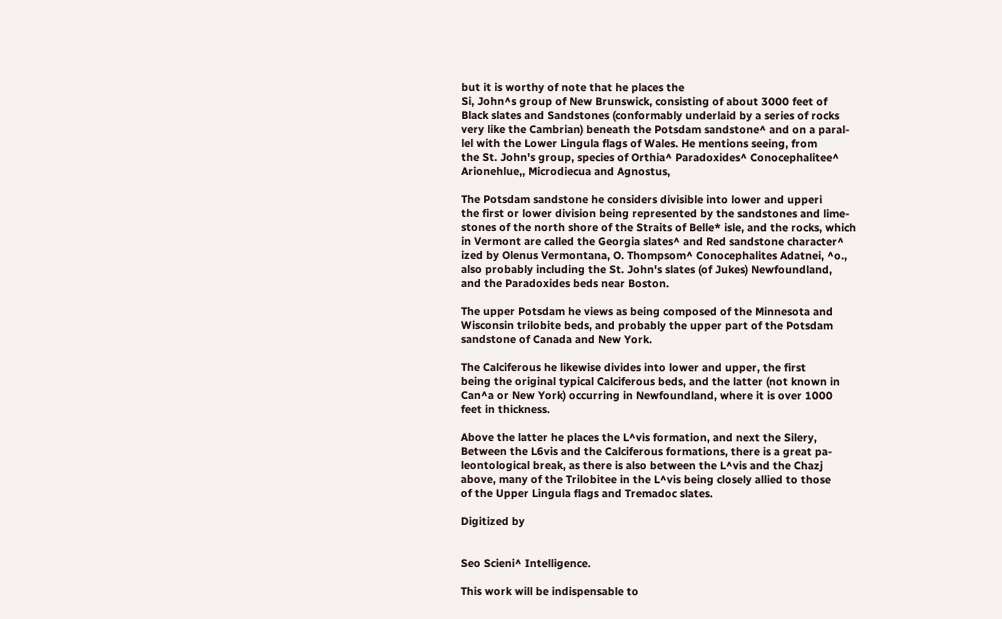but it is worthy of note that he places the
Si, John^s group of New Brunswick, consisting of about 3000 feet of
Black slates and Sandstones (conformably underlaid by a series of rocks
very like the Cambrian) beneath the Potsdam sandstone^ and on a paral-
lel with the Lower Lingula flags of Wales. He mentions seeing, from
the St. John's group, species of Orthia^ Paradoxides^ Conocephalitee^
Arionehlue,, Microdiecua and Agnostus,

The Potsdam sandstone he considers divisible into lower and upperi
the first or lower division being represented by the sandstones and lime-
stones of the north shore of the Straits of Belle* isle, and the rocks, which
in Vermont are called the Georgia slates^ and Red sandstone character^
ized by Olenus Vermontana, O. Thompsom^ Conocephalites Adatnei, ^o.,
also probably including the St. John's slates (of Jukes) Newfoundland,
and the Paradoxides beds near Boston.

The upper Potsdam he views as being composed of the Minnesota and
Wisconsin trilobite beds, and probably the upper part of the Potsdam
sandstone of Canada and New York.

The Calciferous he likewise divides into lower and upper, the first
being the original typical Calciferous beds, and the latter (not known in
Can^a or New York) occurring in Newfoundland, where it is over 1000
feet in thickness.

Above the latter he places the L^vis formation, and next the Silery,
Between the L6vis and the Calciferous formations, there is a great pa-
leontological break, as there is also between the L^vis and the Chazj
above, many of the Trilobitee in the L^vis being closely allied to those
of the Upper Lingula flags and Tremadoc slates.

Digitized by


Seo Scieni^ Intelligence.

This work will be indispensable to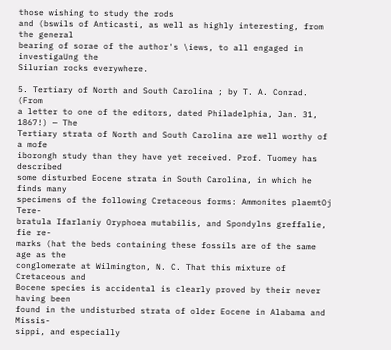those wishing to study the rods
and (bswils of Anticasti, as well as highly interesting, from the general
bearing of sorae of the author's \iews, to all engaged in investigaUng the
Silurian rocks everywhere.

5. Tertiary of North and South Carolina ; by T. A. Conrad. (From
a letter to one of the editors, dated Philadelphia, Jan. 31, 1867!) — The
Tertiary strata of North and South Carolina are well worthy of a mofe
iborongh study than they have yet received. Prof. Tuomey has described
some disturbed Eocene strata in South Carolina, in which he finds many
specimens of the following Cretaceous forms: Ammonites plaemtOj Tere-
bratula Ifarlaniy Oryphoea mutabilis, and Spondylns greffalie, fie re-
marks (hat the beds containing these fossils are of the same age as the
conglomerate at Wilmington, N. C. That this mixture of Cretaceous and
Bocene species is accidental is clearly proved by their never having been
found in the undisturbed strata of older Eocene in Alabama and Missis-
sippi, and especially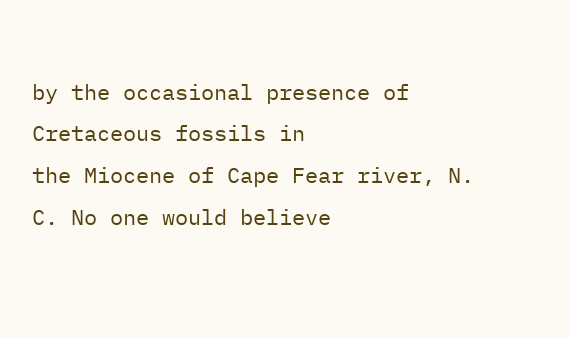by the occasional presence of Cretaceous fossils in
the Miocene of Cape Fear river, N. C. No one would believe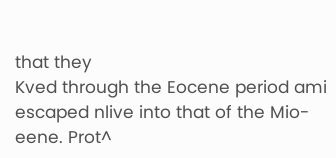that they
Kved through the Eocene period ami escaped nlive into that of the Mio-
eene. Prot^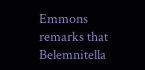Emmons remarks that Belemnitella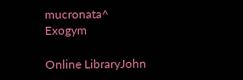mucronata^ Exogym

Online LibraryJohn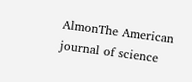AlmonThe American journal of science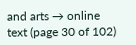and arts → online text (page 30 of 102)